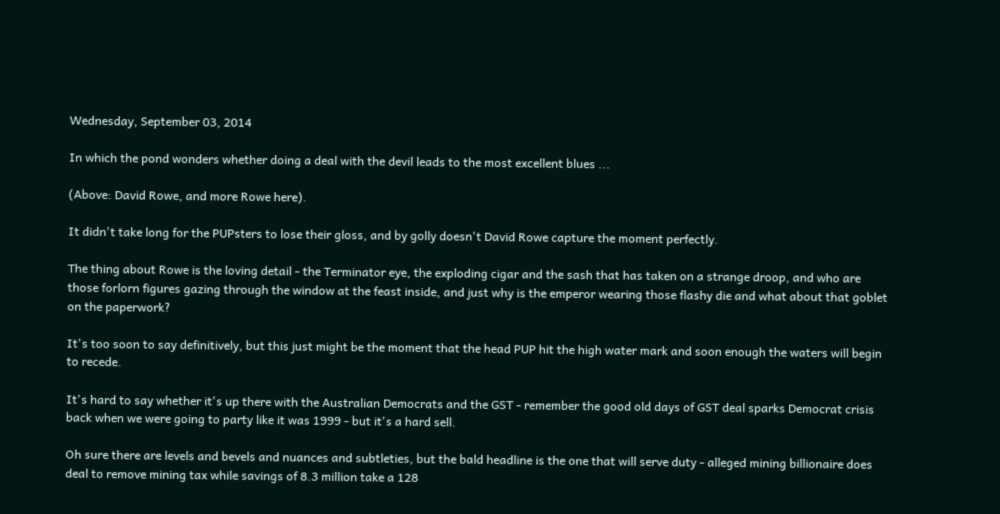Wednesday, September 03, 2014

In which the pond wonders whether doing a deal with the devil leads to the most excellent blues ...

(Above: David Rowe, and more Rowe here).

It didn't take long for the PUPsters to lose their gloss, and by golly doesn't David Rowe capture the moment perfectly.

The thing about Rowe is the loving detail - the Terminator eye, the exploding cigar and the sash that has taken on a strange droop, and who are those forlorn figures gazing through the window at the feast inside, and just why is the emperor wearing those flashy die and what about that goblet on the paperwork?

It's too soon to say definitively, but this just might be the moment that the head PUP hit the high water mark and soon enough the waters will begin to recede.

It's hard to say whether it's up there with the Australian Democrats and the GST - remember the good old days of GST deal sparks Democrat crisis back when we were going to party like it was 1999 - but it's a hard sell.

Oh sure there are levels and bevels and nuances and subtleties, but the bald headline is the one that will serve duty - alleged mining billionaire does deal to remove mining tax while savings of 8.3 million take a 128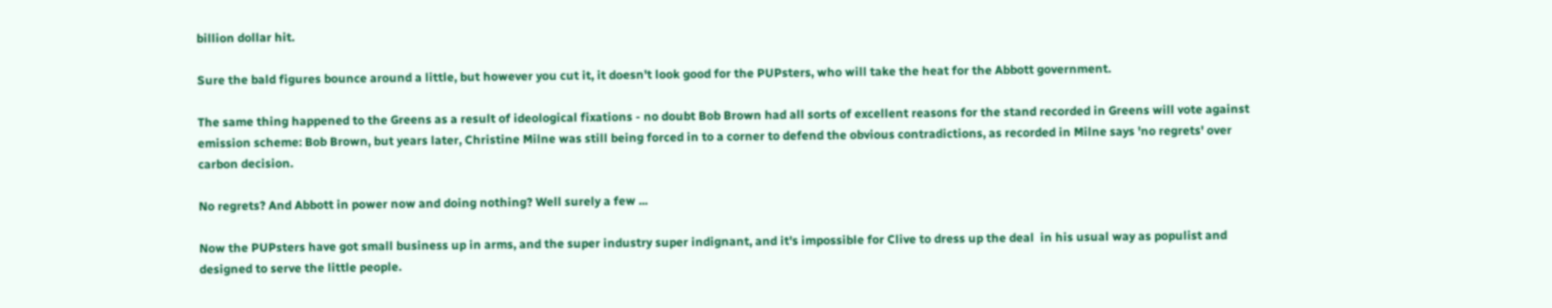billion dollar hit.

Sure the bald figures bounce around a little, but however you cut it, it doesn't look good for the PUPsters, who will take the heat for the Abbott government.

The same thing happened to the Greens as a result of ideological fixations - no doubt Bob Brown had all sorts of excellent reasons for the stand recorded in Greens will vote against emission scheme: Bob Brown, but years later, Christine Milne was still being forced in to a corner to defend the obvious contradictions, as recorded in Milne says 'no regrets' over carbon decision.

No regrets? And Abbott in power now and doing nothing? Well surely a few ...

Now the PUPsters have got small business up in arms, and the super industry super indignant, and it's impossible for Clive to dress up the deal  in his usual way as populist and designed to serve the little people.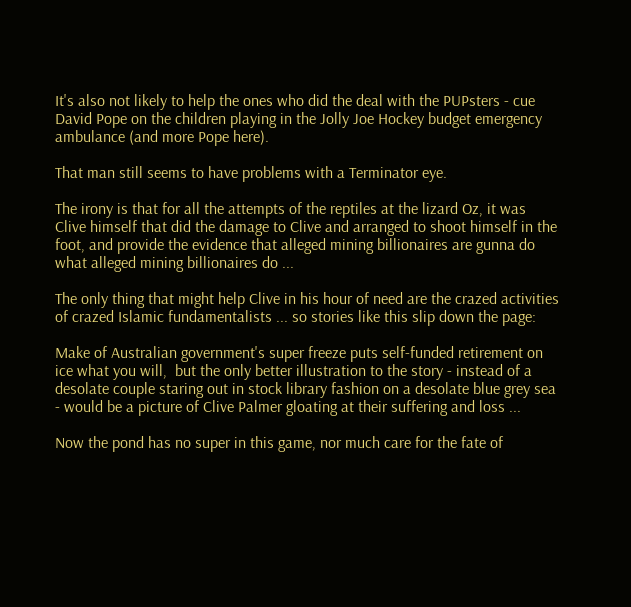It's also not likely to help the ones who did the deal with the PUPsters - cue David Pope on the children playing in the Jolly Joe Hockey budget emergency ambulance (and more Pope here).

That man still seems to have problems with a Terminator eye.

The irony is that for all the attempts of the reptiles at the lizard Oz, it was Clive himself that did the damage to Clive and arranged to shoot himself in the foot, and provide the evidence that alleged mining billionaires are gunna do what alleged mining billionaires do ...

The only thing that might help Clive in his hour of need are the crazed activities of crazed Islamic fundamentalists ... so stories like this slip down the page:

Make of Australian government's super freeze puts self-funded retirement on ice what you will,  but the only better illustration to the story - instead of a desolate couple staring out in stock library fashion on a desolate blue grey sea - would be a picture of Clive Palmer gloating at their suffering and loss ...

Now the pond has no super in this game, nor much care for the fate of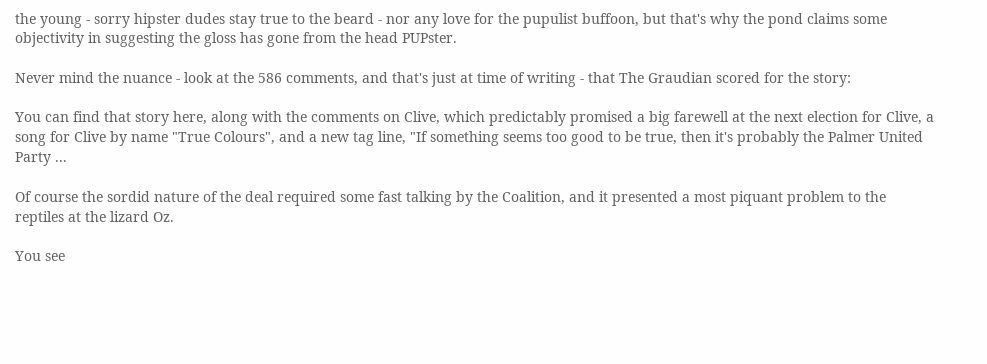the young - sorry hipster dudes stay true to the beard - nor any love for the pupulist buffoon, but that's why the pond claims some objectivity in suggesting the gloss has gone from the head PUPster.

Never mind the nuance - look at the 586 comments, and that's just at time of writing - that The Graudian scored for the story:

You can find that story here, along with the comments on Clive, which predictably promised a big farewell at the next election for Clive, a song for Clive by name "True Colours", and a new tag line, "If something seems too good to be true, then it's probably the Palmer United Party ...

Of course the sordid nature of the deal required some fast talking by the Coalition, and it presented a most piquant problem to the reptiles at the lizard Oz.

You see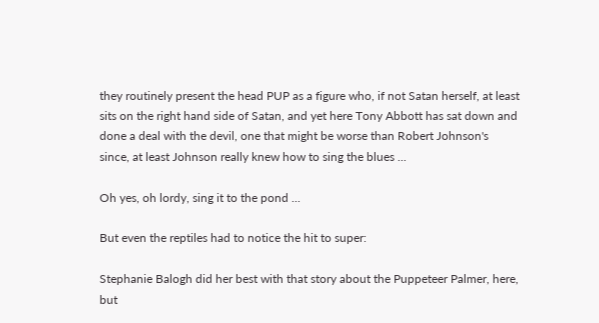they routinely present the head PUP as a figure who, if not Satan herself, at least sits on the right hand side of Satan, and yet here Tony Abbott has sat down and done a deal with the devil, one that might be worse than Robert Johnson's since, at least Johnson really knew how to sing the blues ...

Oh yes, oh lordy, sing it to the pond ...

But even the reptiles had to notice the hit to super:

Stephanie Balogh did her best with that story about the Puppeteer Palmer, here, but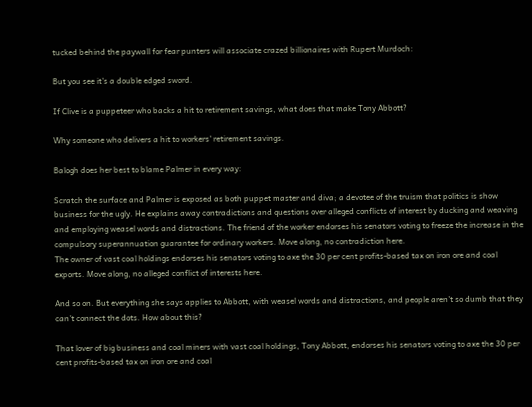tucked behind the paywall for fear punters will associate crazed billionaires with Rupert Murdoch:

But you see it's a double edged sword.

If Clive is a puppeteer who backs a hit to retirement savings, what does that make Tony Abbott?

Why someone who delivers a hit to workers' retirement savings.

Balogh does her best to blame Palmer in every way:

Scratch the surface and Palmer is exposed as both puppet master and diva; a devotee of the truism that politics is show business for the ugly. He explains away contradictions and questions over alleged conflicts of interest by ducking and weaving and employing weasel words and distractions. The friend of the worker endorses his senators voting to freeze the increase in the compulsory superannuation guarantee for ordinary workers. Move along, no contradiction here.
The owner of vast coal holdings endorses his senators voting to axe the 30 per cent profits-based tax on iron ore and coal exports. Move along, no alleged conflict of interests here.

And so on. But everything she says applies to Abbott, with weasel words and distractions, and people aren't so dumb that they can't connect the dots. How about this?

That lover of big business and coal miners with vast coal holdings, Tony Abbott, endorses his senators voting to axe the 30 per cent profits-based tax on iron ore and coal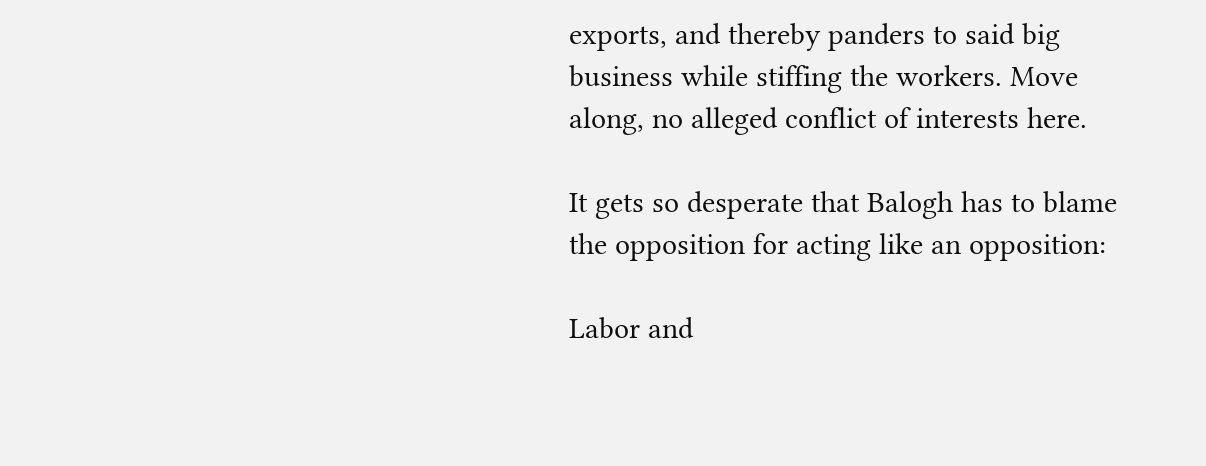exports, and thereby panders to said big business while stiffing the workers. Move along, no alleged conflict of interests here.

It gets so desperate that Balogh has to blame the opposition for acting like an opposition:

Labor and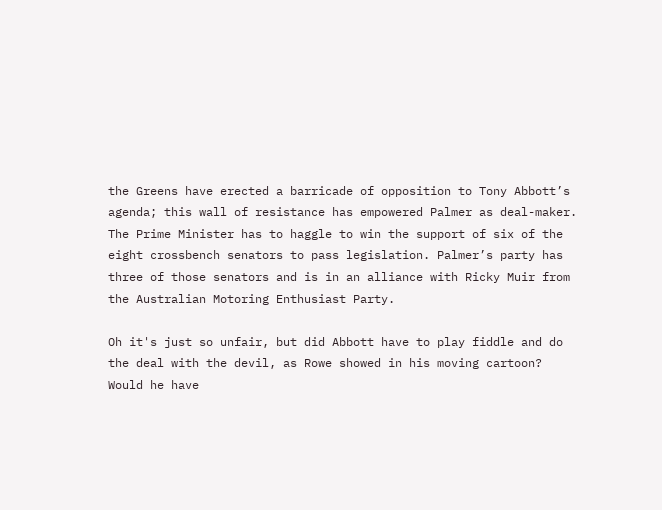the Greens have erected a barricade of opposition to Tony Abbott’s agenda; this wall of resistance has empowered Palmer as deal-maker.
The Prime Minister has to haggle to win the support of six of the eight crossbench senators to pass legislation. Palmer’s party has three of those senators and is in an alliance with Ricky Muir from the Australian Motoring Enthusiast Party.

Oh it's just so unfair, but did Abbott have to play fiddle and do the deal with the devil, as Rowe showed in his moving cartoon? Would he have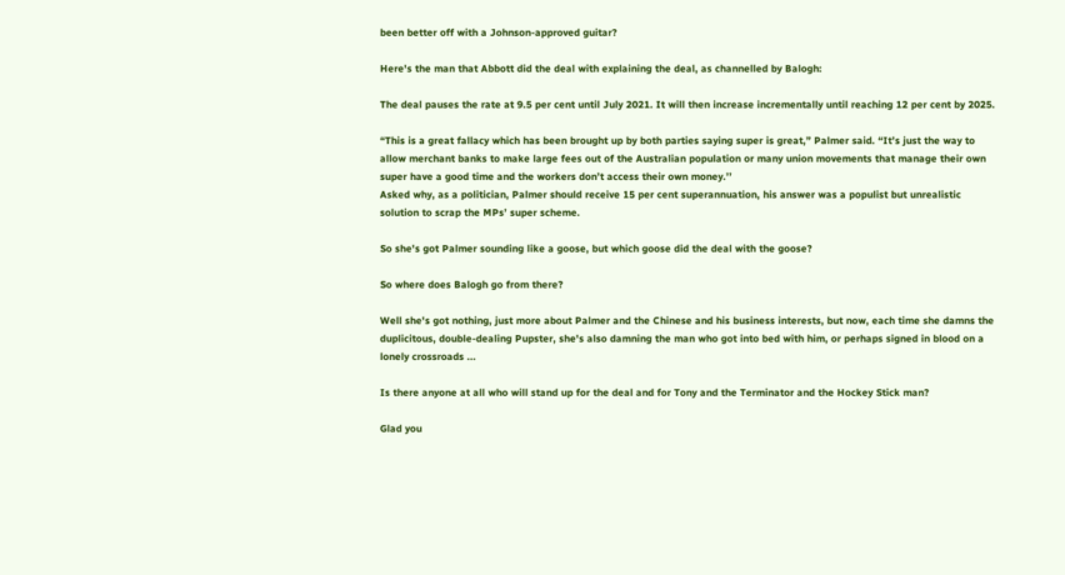been better off with a Johnson-approved guitar?

Here's the man that Abbott did the deal with explaining the deal, as channelled by Balogh:

The deal pauses the rate at 9.5 per cent until July 2021. It will then increase incrementally until reaching 12 per cent by 2025.

“This is a great fallacy which has been brought up by both parties saying super is great,” Palmer said. “It’s just the way to allow merchant banks to make large fees out of the Australian population or many union movements that manage their own super have a good time and the workers don’t access their own money.’’
Asked why, as a politician, Palmer should receive 15 per cent superannuation, his answer was a populist but unrealistic solution to scrap the MPs’ super scheme.

So she's got Palmer sounding like a goose, but which goose did the deal with the goose?

So where does Balogh go from there?

Well she's got nothing, just more about Palmer and the Chinese and his business interests, but now, each time she damns the duplicitous, double-dealing Pupster, she's also damning the man who got into bed with him, or perhaps signed in blood on a lonely crossroads ...

Is there anyone at all who will stand up for the deal and for Tony and the Terminator and the Hockey Stick man?

Glad you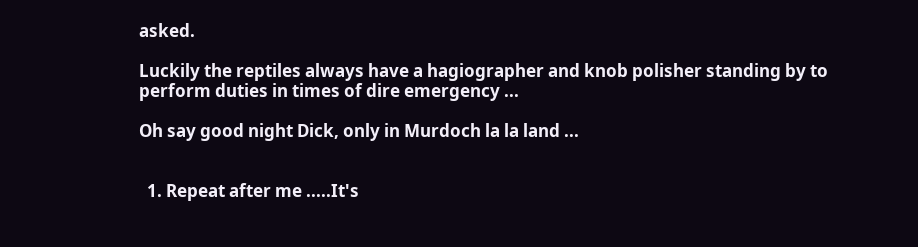asked.

Luckily the reptiles always have a hagiographer and knob polisher standing by to perform duties in times of dire emergency ...

Oh say good night Dick, only in Murdoch la la land ...


  1. Repeat after me .....It's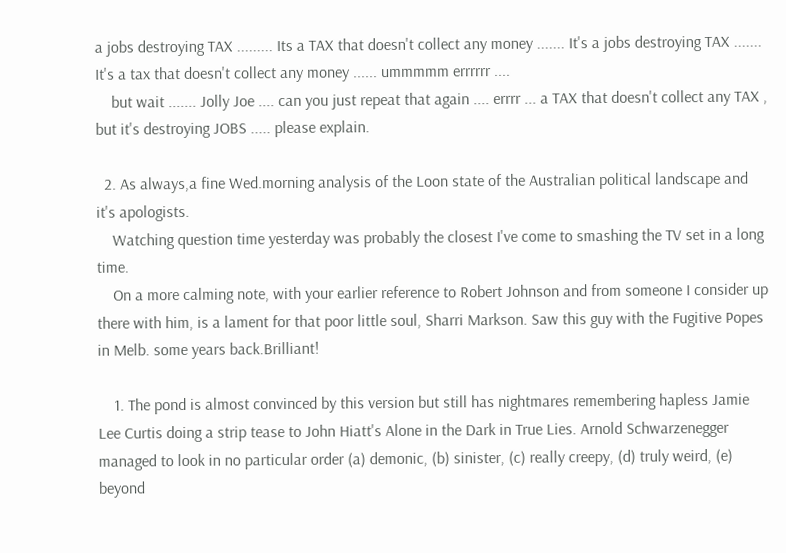a jobs destroying TAX ......... Its a TAX that doesn't collect any money ....... It's a jobs destroying TAX ....... It's a tax that doesn't collect any money ...... ummmmm errrrrr ....
    but wait ....... Jolly Joe .... can you just repeat that again .... errrr ... a TAX that doesn't collect any TAX , but it's destroying JOBS ..... please explain.

  2. As always,a fine Wed.morning analysis of the Loon state of the Australian political landscape and it's apologists.
    Watching question time yesterday was probably the closest I've come to smashing the TV set in a long time.
    On a more calming note, with your earlier reference to Robert Johnson and from someone I consider up there with him, is a lament for that poor little soul, Sharri Markson. Saw this guy with the Fugitive Popes in Melb. some years back.Brilliant!

    1. The pond is almost convinced by this version but still has nightmares remembering hapless Jamie Lee Curtis doing a strip tease to John Hiatt's Alone in the Dark in True Lies. Arnold Schwarzenegger managed to look in no particular order (a) demonic, (b) sinister, (c) really creepy, (d) truly weird, (e) beyond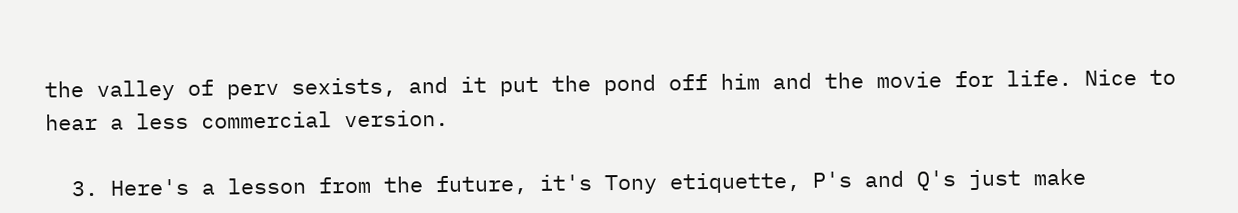the valley of perv sexists, and it put the pond off him and the movie for life. Nice to hear a less commercial version.

  3. Here's a lesson from the future, it's Tony etiquette, P's and Q's just make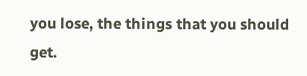you lose, the things that you should get.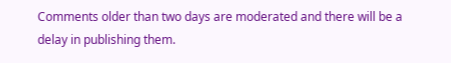Comments older than two days are moderated and there will be a delay in publishing them.